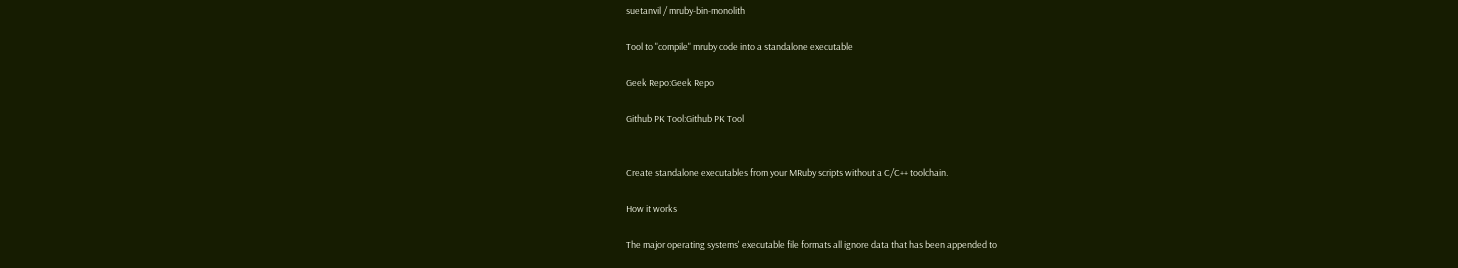suetanvil / mruby-bin-monolith

Tool to "compile" mruby code into a standalone executable

Geek Repo:Geek Repo

Github PK Tool:Github PK Tool


Create standalone executables from your MRuby scripts without a C/C++ toolchain.

How it works

The major operating systems' executable file formats all ignore data that has been appended to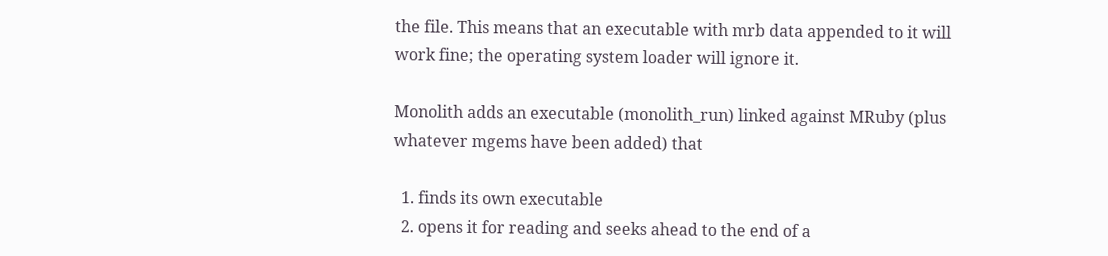the file. This means that an executable with mrb data appended to it will work fine; the operating system loader will ignore it.

Monolith adds an executable (monolith_run) linked against MRuby (plus whatever mgems have been added) that

  1. finds its own executable
  2. opens it for reading and seeks ahead to the end of a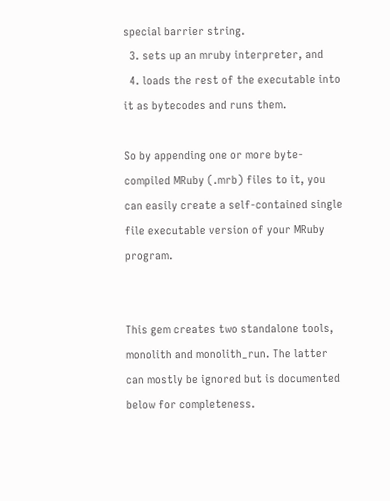special barrier string.
  3. sets up an mruby interpreter, and
  4. loads the rest of the executable into it as bytecodes and runs them.

So by appending one or more byte-compiled MRuby (.mrb) files to it, you can easily create a self-contained single file executable version of your MRuby program.


This gem creates two standalone tools, monolith and monolith_run. The latter can mostly be ignored but is documented below for completeness.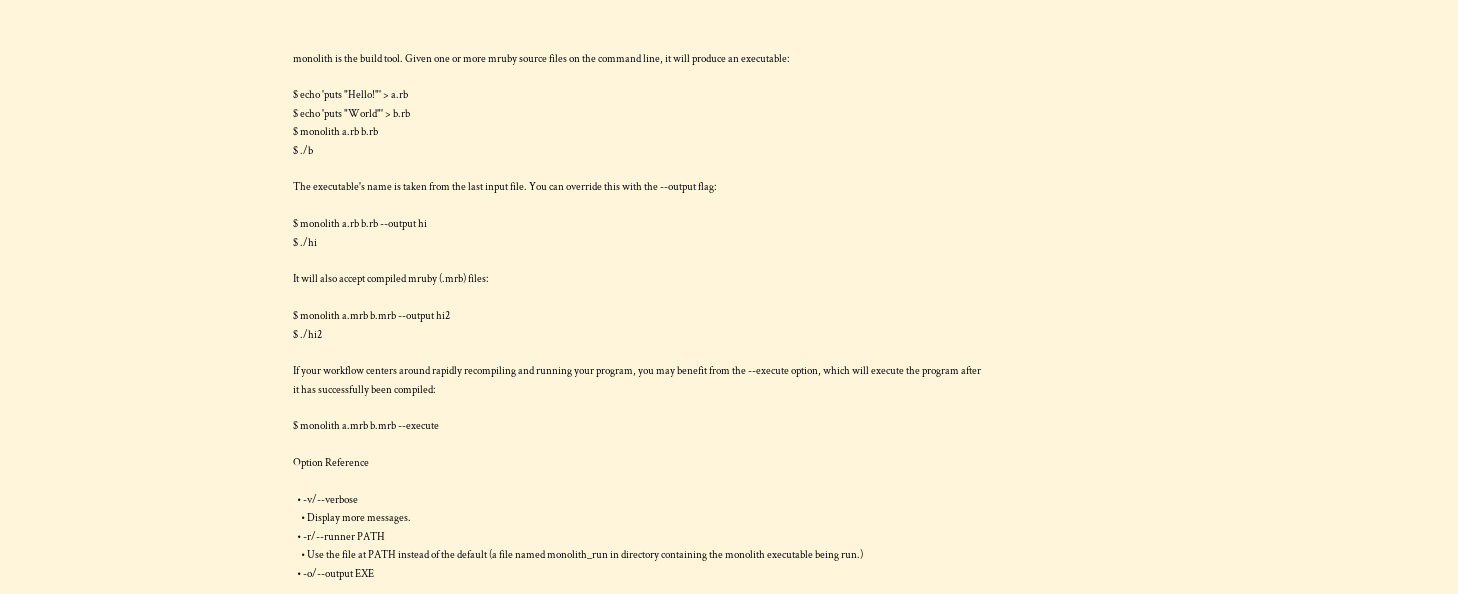monolith is the build tool. Given one or more mruby source files on the command line, it will produce an executable:

$ echo 'puts "Hello!"' > a.rb
$ echo 'puts "World"' > b.rb
$ monolith a.rb b.rb
$ ./b

The executable's name is taken from the last input file. You can override this with the --output flag:

$ monolith a.rb b.rb --output hi
$ ./hi

It will also accept compiled mruby (.mrb) files:

$ monolith a.mrb b.mrb --output hi2
$ ./hi2

If your workflow centers around rapidly recompiling and running your program, you may benefit from the --execute option, which will execute the program after it has successfully been compiled:

$ monolith a.mrb b.mrb --execute

Option Reference

  • -v/--verbose
    • Display more messages.
  • -r/--runner PATH
    • Use the file at PATH instead of the default (a file named monolith_run in directory containing the monolith executable being run.)
  • -o/--output EXE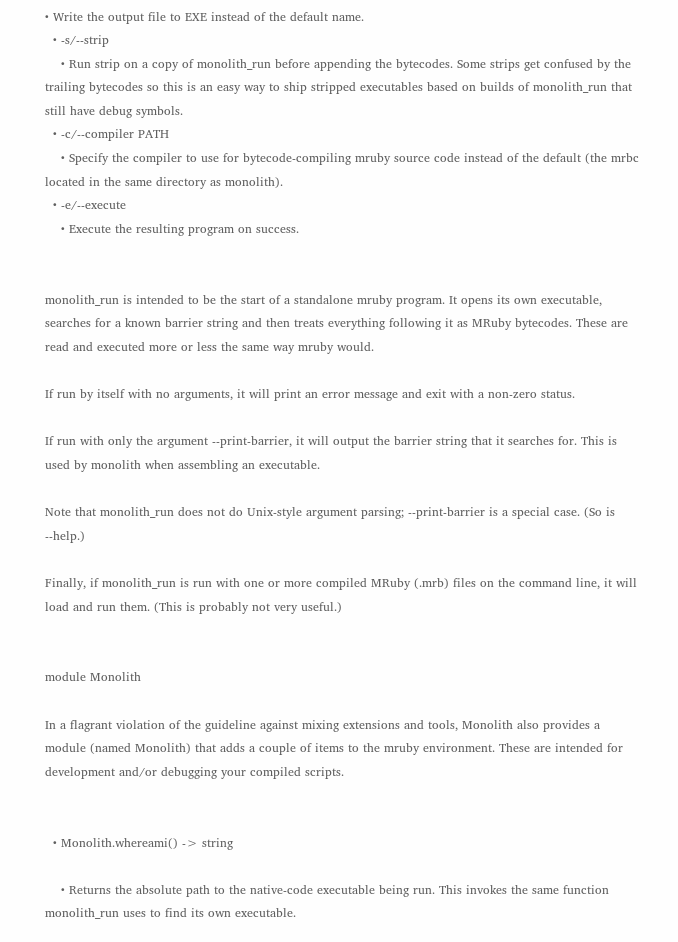• Write the output file to EXE instead of the default name.
  • -s/--strip
    • Run strip on a copy of monolith_run before appending the bytecodes. Some strips get confused by the trailing bytecodes so this is an easy way to ship stripped executables based on builds of monolith_run that still have debug symbols.
  • -c/--compiler PATH
    • Specify the compiler to use for bytecode-compiling mruby source code instead of the default (the mrbc located in the same directory as monolith).
  • -e/--execute
    • Execute the resulting program on success.


monolith_run is intended to be the start of a standalone mruby program. It opens its own executable, searches for a known barrier string and then treats everything following it as MRuby bytecodes. These are read and executed more or less the same way mruby would.

If run by itself with no arguments, it will print an error message and exit with a non-zero status.

If run with only the argument --print-barrier, it will output the barrier string that it searches for. This is used by monolith when assembling an executable.

Note that monolith_run does not do Unix-style argument parsing; --print-barrier is a special case. (So is --help.)

Finally, if monolith_run is run with one or more compiled MRuby (.mrb) files on the command line, it will load and run them. (This is probably not very useful.)


module Monolith

In a flagrant violation of the guideline against mixing extensions and tools, Monolith also provides a module (named Monolith) that adds a couple of items to the mruby environment. These are intended for development and/or debugging your compiled scripts.


  • Monolith.whereami() -> string

    • Returns the absolute path to the native-code executable being run. This invokes the same function monolith_run uses to find its own executable.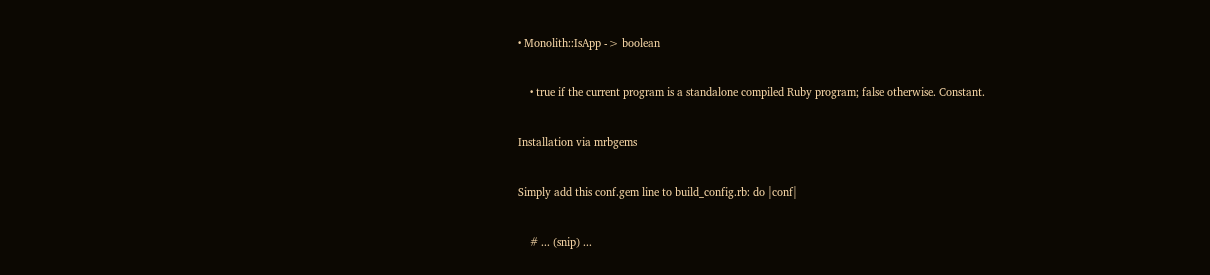• Monolith::IsApp -> boolean

    • true if the current program is a standalone compiled Ruby program; false otherwise. Constant.

Installation via mrbgems

Simply add this conf.gem line to build_config.rb: do |conf|

    # ... (snip) ...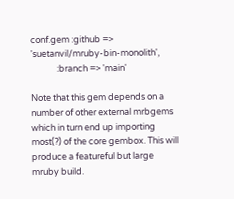conf.gem :github => 'suetanvil/mruby-bin-monolith',
             :branch => 'main'

Note that this gem depends on a number of other external mrbgems which in turn end up importing most(?) of the core gembox. This will produce a featureful but large mruby build.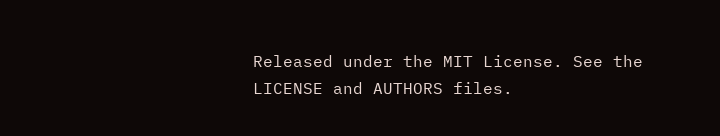Released under the MIT License. See the LICENSE and AUTHORS files.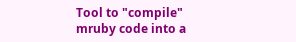Tool to "compile" mruby code into a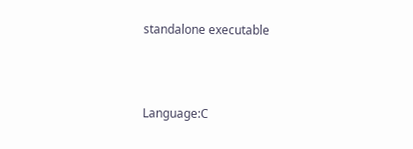standalone executable



Language:C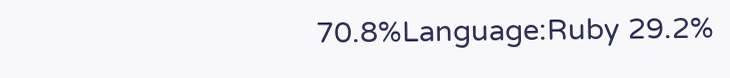70.8%Language:Ruby 29.2%